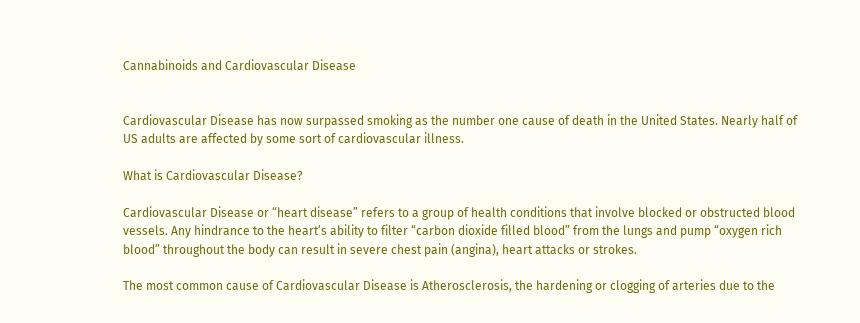Cannabinoids and Cardiovascular Disease


Cardiovascular Disease has now surpassed smoking as the number one cause of death in the United States. Nearly half of US adults are affected by some sort of cardiovascular illness.

What is Cardiovascular Disease?

Cardiovascular Disease or “heart disease” refers to a group of health conditions that involve blocked or obstructed blood vessels. Any hindrance to the heart’s ability to filter “carbon dioxide filled blood” from the lungs and pump “oxygen rich blood” throughout the body can result in severe chest pain (angina), heart attacks or strokes.

The most common cause of Cardiovascular Disease is Atherosclerosis, the hardening or clogging of arteries due to the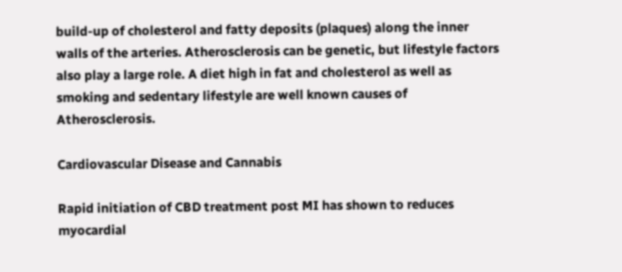build-up of cholesterol and fatty deposits (plaques) along the inner walls of the arteries. Atherosclerosis can be genetic, but lifestyle factors also play a large role. A diet high in fat and cholesterol as well as smoking and sedentary lifestyle are well known causes of Atherosclerosis.

Cardiovascular Disease and Cannabis

Rapid initiation of CBD treatment post MI has shown to reduces myocardial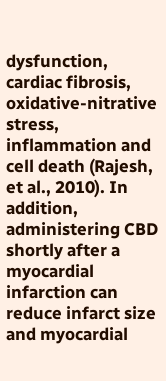dysfunction, cardiac fibrosis, oxidative-nitrative stress, inflammation and cell death (Rajesh, et al., 2010). In addition, administering CBD shortly after a myocardial infarction can reduce infarct size and myocardial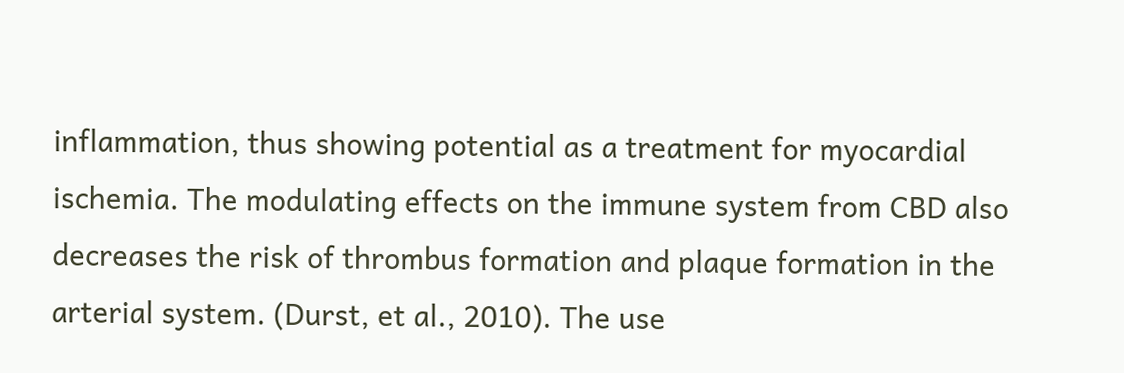inflammation, thus showing potential as a treatment for myocardial ischemia. The modulating effects on the immune system from CBD also decreases the risk of thrombus formation and plaque formation in the arterial system. (Durst, et al., 2010). The use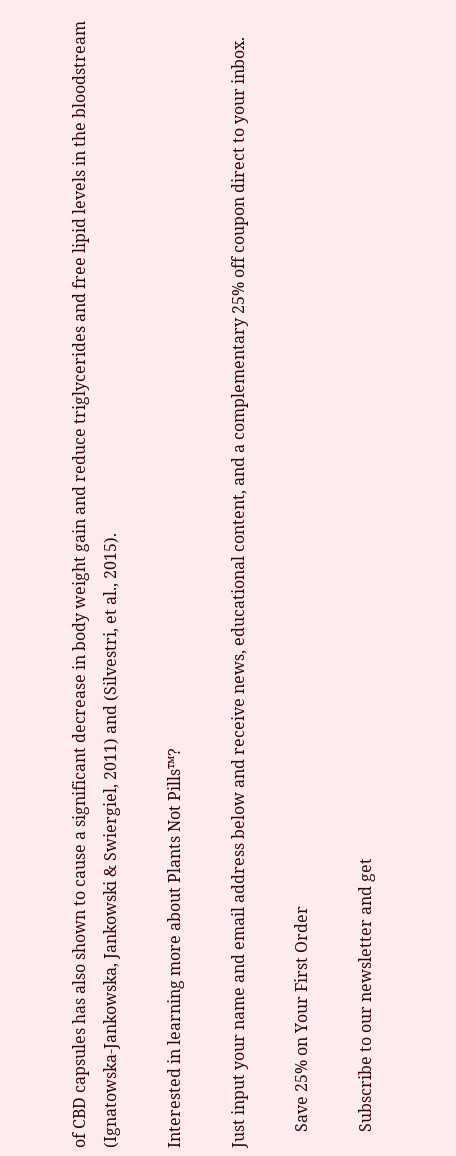of CBD capsules has also shown to cause a significant decrease in body weight gain and reduce triglycerides and free lipid levels in the bloodstream (Ignatowska-Jankowska, Jankowski & Swiergiel, 2011) and (Silvestri, et al., 2015).

Interested in learning more about Plants Not Pills™?

Just input your name and email address below and receive news, educational content, and a complementary 25% off coupon direct to your inbox.

    Save 25% on Your First Order

    Subscribe to our newsletter and get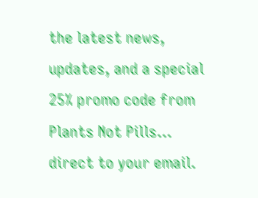the latest news, updates, and a special 25% promo code from Plants Not Pills… direct to your email.